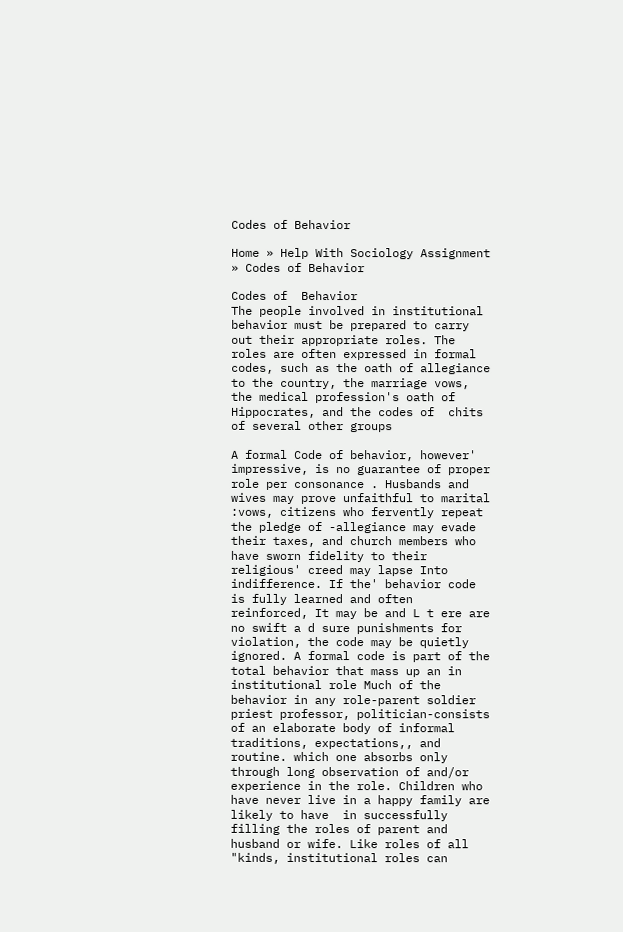Codes of Behavior

Home » Help With Sociology Assignment » Codes of Behavior

Codes of  Behavior
The people involved in institutional behavior must be prepared to carry out their appropriate roles. The roles are often expressed in formal codes, such as the oath of allegiance to the country, the marriage vows, the medical profession's oath of Hippocrates, and the codes of  chits of several other groups

A formal Code of behavior, however' impressive, is no guarantee of proper role per consonance . Husbands and wives may prove unfaithful to marital :vows, citizens who fervently repeat the pledge of -allegiance may evade their taxes, and church members who have sworn fidelity to their religious' creed may lapse Into indifference. If the' behavior code is fully learned and often reinforced, It may be and L t ere are no swift a d sure punishments for violation, the code may be quietly ignored. A formal code is part of the total behavior that mass up an in institutional role Much of the behavior in any role-parent soldier priest professor, politician-consists of an elaborate body of informal traditions, expectations,, and routine. which one absorbs only through long observation of and/or experience in the role. Children who have never live in a happy family are likely to have  in successfully filling the roles of parent and husband or wife. Like roles of all "kinds, institutional roles can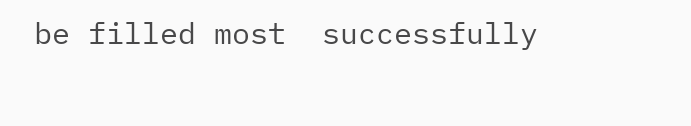be filled most  successfully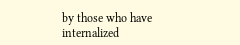by those who have internalized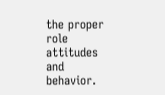the proper role attitudes and behavior.